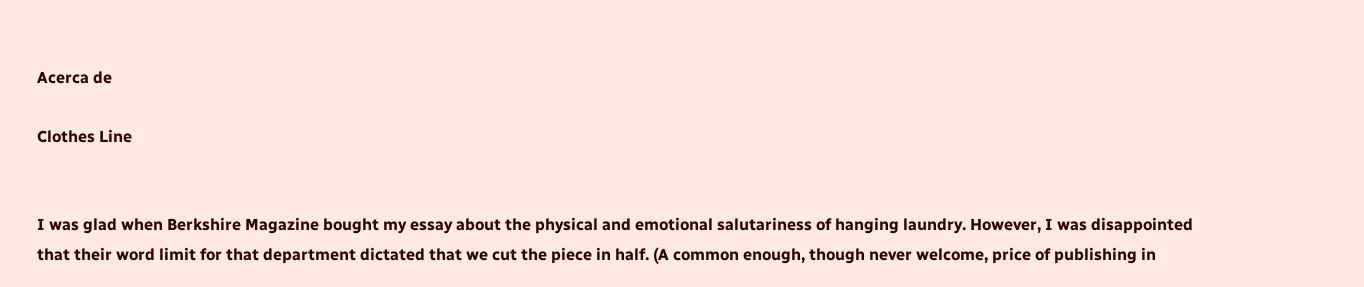Acerca de

Clothes Line


I was glad when Berkshire Magazine bought my essay about the physical and emotional salutariness of hanging laundry. However, I was disappointed that their word limit for that department dictated that we cut the piece in half. (A common enough, though never welcome, price of publishing in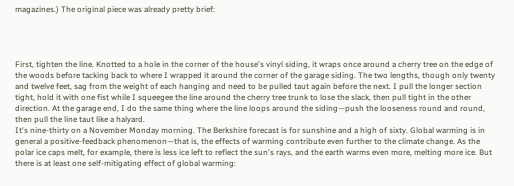magazines.) The original piece was already pretty brief:




First, tighten the line. Knotted to a hole in the corner of the house's vinyl siding, it wraps once around a cherry tree on the edge of the woods before tacking back to where I wrapped it around the corner of the garage siding. The two lengths, though only twenty and twelve feet, sag from the weight of each hanging and need to be pulled taut again before the next. I pull the longer section tight, hold it with one fist while I squeegee the line around the cherry tree trunk to lose the slack, then pull tight in the other direction. At the garage end, I do the same thing where the line loops around the siding—push the looseness round and round, then pull the line taut like a halyard.
It's nine-thirty on a November Monday morning. The Berkshire forecast is for sunshine and a high of sixty. Global warming is in general a positive-feedback phenomenon—that is, the effects of warming contribute even further to the climate change. As the polar ice caps melt, for example, there is less ice left to reflect the sun's rays, and the earth warms even more, melting more ice. But there is at least one self-mitigating effect of global warming: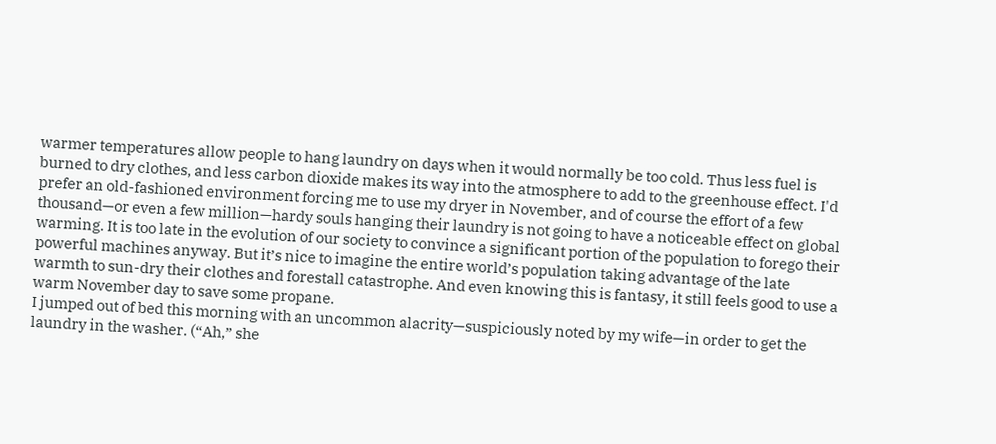warmer temperatures allow people to hang laundry on days when it would normally be too cold. Thus less fuel is burned to dry clothes, and less carbon dioxide makes its way into the atmosphere to add to the greenhouse effect. I'd prefer an old-fashioned environment forcing me to use my dryer in November, and of course the effort of a few thousand—or even a few million—hardy souls hanging their laundry is not going to have a noticeable effect on global warming. It is too late in the evolution of our society to convince a significant portion of the population to forego their powerful machines anyway. But it’s nice to imagine the entire world’s population taking advantage of the late warmth to sun-dry their clothes and forestall catastrophe. And even knowing this is fantasy, it still feels good to use a warm November day to save some propane.
I jumped out of bed this morning with an uncommon alacrity—suspiciously noted by my wife—in order to get the laundry in the washer. (“Ah,” she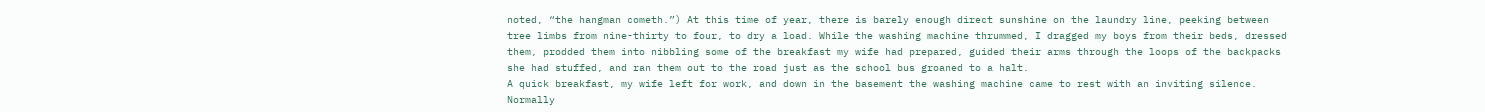noted, “the hangman cometh.”) At this time of year, there is barely enough direct sunshine on the laundry line, peeking between tree limbs from nine-thirty to four, to dry a load. While the washing machine thrummed, I dragged my boys from their beds, dressed them, prodded them into nibbling some of the breakfast my wife had prepared, guided their arms through the loops of the backpacks she had stuffed, and ran them out to the road just as the school bus groaned to a halt.
A quick breakfast, my wife left for work, and down in the basement the washing machine came to rest with an inviting silence. Normally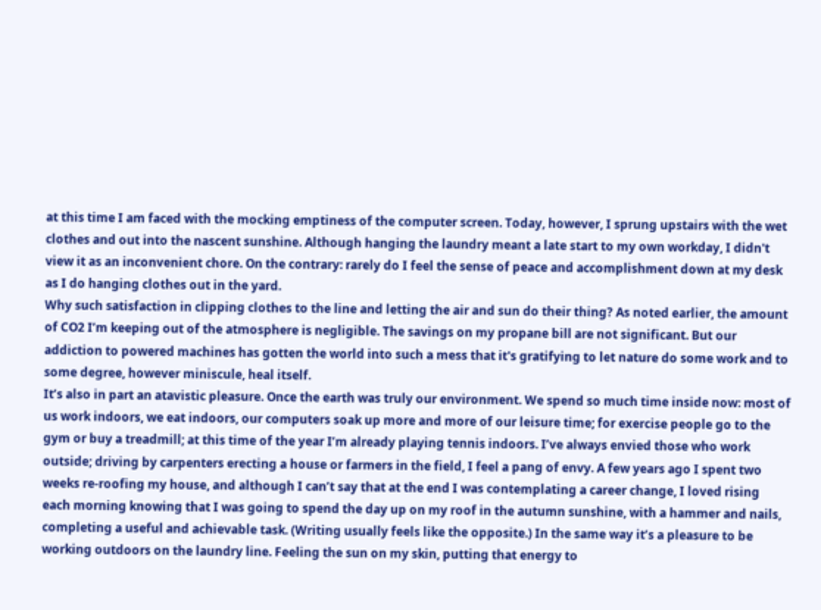at this time I am faced with the mocking emptiness of the computer screen. Today, however, I sprung upstairs with the wet clothes and out into the nascent sunshine. Although hanging the laundry meant a late start to my own workday, I didn't view it as an inconvenient chore. On the contrary: rarely do I feel the sense of peace and accomplishment down at my desk as I do hanging clothes out in the yard.
Why such satisfaction in clipping clothes to the line and letting the air and sun do their thing? As noted earlier, the amount of CO2 I’m keeping out of the atmosphere is negligible. The savings on my propane bill are not significant. But our addiction to powered machines has gotten the world into such a mess that it's gratifying to let nature do some work and to some degree, however miniscule, heal itself.
It’s also in part an atavistic pleasure. Once the earth was truly our environment. We spend so much time inside now: most of us work indoors, we eat indoors, our computers soak up more and more of our leisure time; for exercise people go to the gym or buy a treadmill; at this time of the year I’m already playing tennis indoors. I’ve always envied those who work outside; driving by carpenters erecting a house or farmers in the field, I feel a pang of envy. A few years ago I spent two weeks re-roofing my house, and although I can’t say that at the end I was contemplating a career change, I loved rising each morning knowing that I was going to spend the day up on my roof in the autumn sunshine, with a hammer and nails, completing a useful and achievable task. (Writing usually feels like the opposite.) In the same way it’s a pleasure to be working outdoors on the laundry line. Feeling the sun on my skin, putting that energy to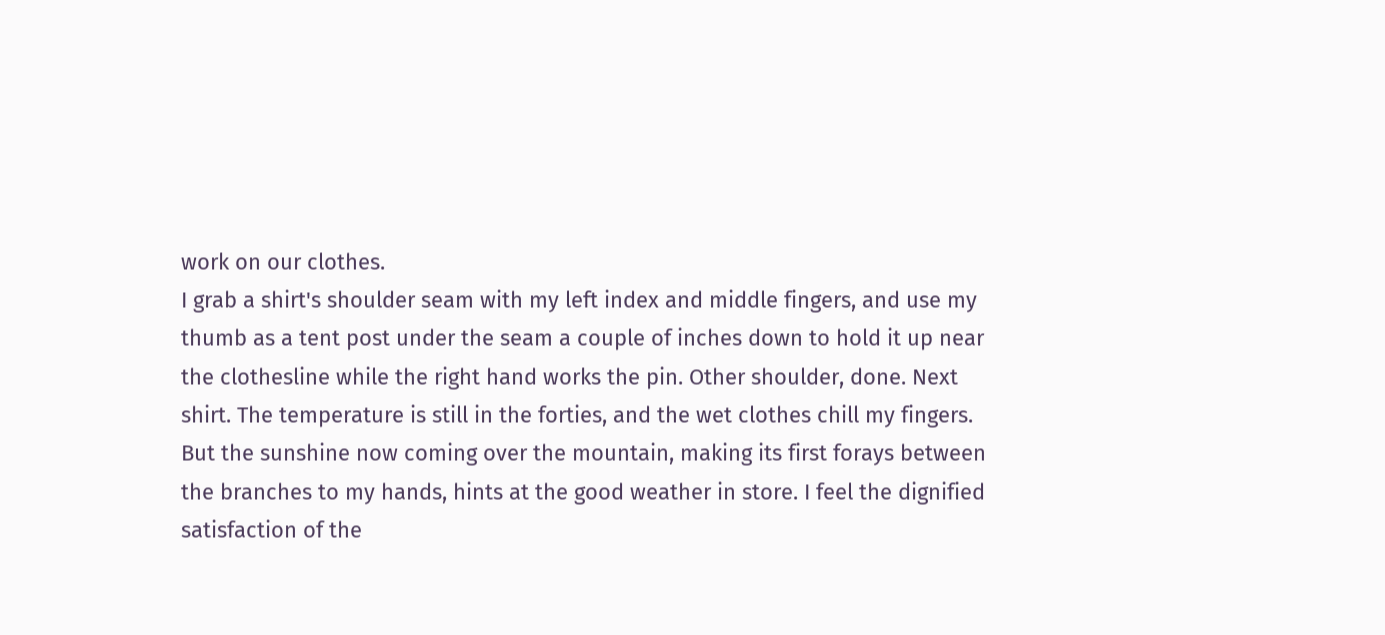work on our clothes.
I grab a shirt's shoulder seam with my left index and middle fingers, and use my thumb as a tent post under the seam a couple of inches down to hold it up near the clothesline while the right hand works the pin. Other shoulder, done. Next shirt. The temperature is still in the forties, and the wet clothes chill my fingers. But the sunshine now coming over the mountain, making its first forays between the branches to my hands, hints at the good weather in store. I feel the dignified satisfaction of the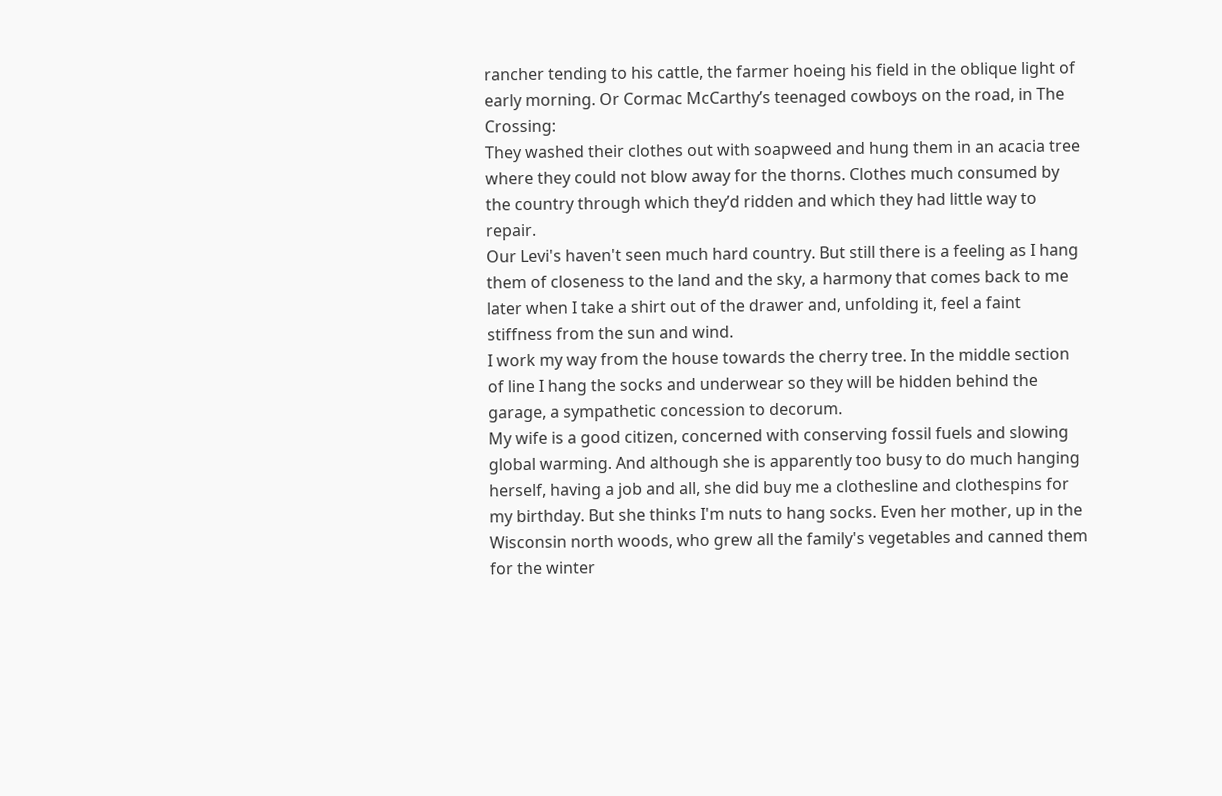rancher tending to his cattle, the farmer hoeing his field in the oblique light of early morning. Or Cormac McCarthy’s teenaged cowboys on the road, in The Crossing:
They washed their clothes out with soapweed and hung them in an acacia tree where they could not blow away for the thorns. Clothes much consumed by the country through which they’d ridden and which they had little way to repair.
Our Levi's haven't seen much hard country. But still there is a feeling as I hang them of closeness to the land and the sky, a harmony that comes back to me later when I take a shirt out of the drawer and, unfolding it, feel a faint stiffness from the sun and wind.
I work my way from the house towards the cherry tree. In the middle section of line I hang the socks and underwear so they will be hidden behind the garage, a sympathetic concession to decorum.
My wife is a good citizen, concerned with conserving fossil fuels and slowing global warming. And although she is apparently too busy to do much hanging herself, having a job and all, she did buy me a clothesline and clothespins for my birthday. But she thinks I'm nuts to hang socks. Even her mother, up in the Wisconsin north woods, who grew all the family's vegetables and canned them for the winter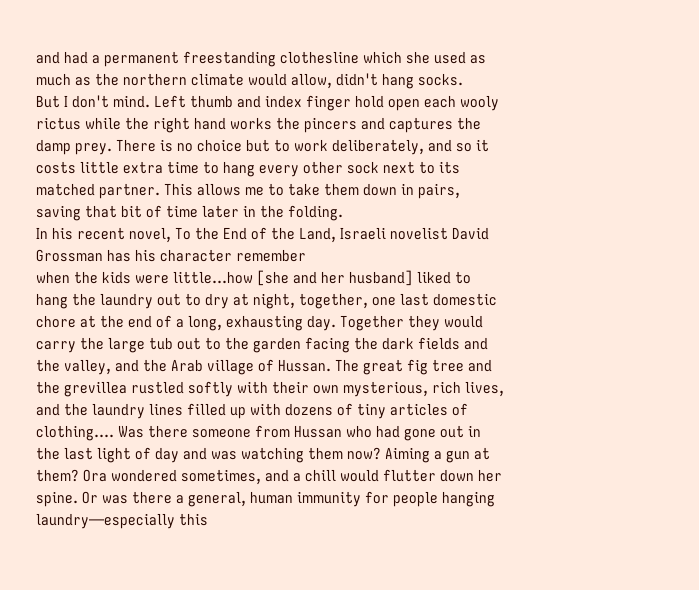and had a permanent freestanding clothesline which she used as much as the northern climate would allow, didn't hang socks.
But I don't mind. Left thumb and index finger hold open each wooly rictus while the right hand works the pincers and captures the damp prey. There is no choice but to work deliberately, and so it costs little extra time to hang every other sock next to its matched partner. This allows me to take them down in pairs, saving that bit of time later in the folding.
In his recent novel, To the End of the Land, Israeli novelist David Grossman has his character remember
when the kids were little…how [she and her husband] liked to hang the laundry out to dry at night, together, one last domestic chore at the end of a long, exhausting day. Together they would carry the large tub out to the garden facing the dark fields and the valley, and the Arab village of Hussan. The great fig tree and the grevillea rustled softly with their own mysterious, rich lives, and the laundry lines filled up with dozens of tiny articles of clothing…. Was there someone from Hussan who had gone out in the last light of day and was watching them now? Aiming a gun at them? Ora wondered sometimes, and a chill would flutter down her spine. Or was there a general, human immunity for people hanging laundry—especially this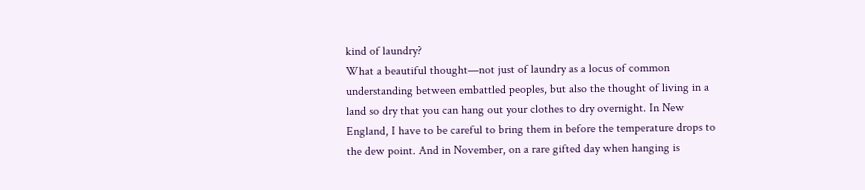kind of laundry?
What a beautiful thought—not just of laundry as a locus of common understanding between embattled peoples, but also the thought of living in a land so dry that you can hang out your clothes to dry overnight. In New England, I have to be careful to bring them in before the temperature drops to the dew point. And in November, on a rare gifted day when hanging is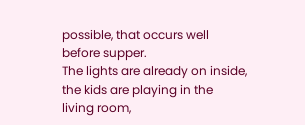possible, that occurs well before supper.
The lights are already on inside, the kids are playing in the living room,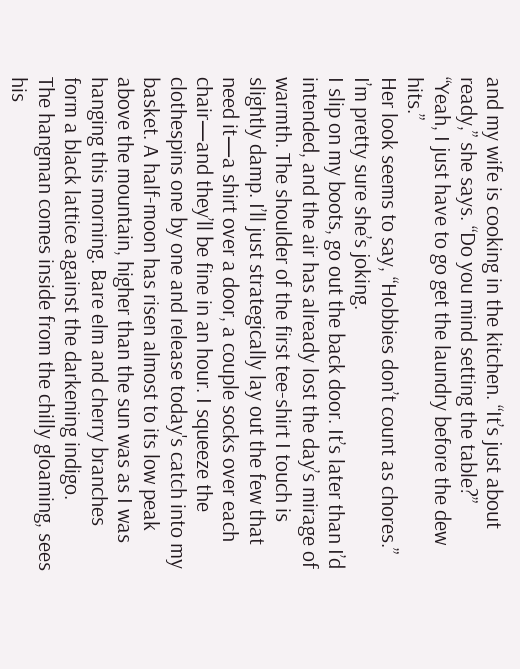and my wife is cooking in the kitchen. “It’s just about ready,” she says. “Do you mind setting the table?”
“Yeah, I just have to go get the laundry before the dew hits.”
Her look seems to say, “Hobbies don’t count as chores.”
I’m pretty sure she’s joking.
I slip on my boots, go out the back door. It’s later than I’d intended, and the air has already lost the day’s mirage of warmth. The shoulder of the first tee-shirt I touch is slightly damp. I’ll just strategically lay out the few that need it—a shirt over a door, a couple socks over each chair—and they’ll be fine in an hour. I squeeze the clothespins one by one and release today's catch into my basket. A half-moon has risen almost to its low peak above the mountain, higher than the sun was as I was hanging this morning. Bare elm and cherry branches form a black lattice against the darkening indigo.
The hangman comes inside from the chilly gloaming, sees his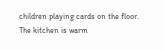children playing cards on the floor. The kitchen is warm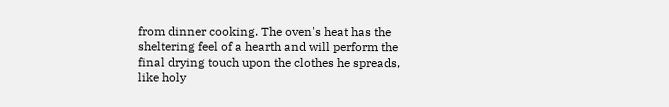from dinner cooking. The oven's heat has the sheltering feel of a hearth and will perform the final drying touch upon the clothes he spreads, like holy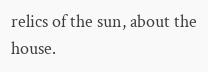relics of the sun, about the house.